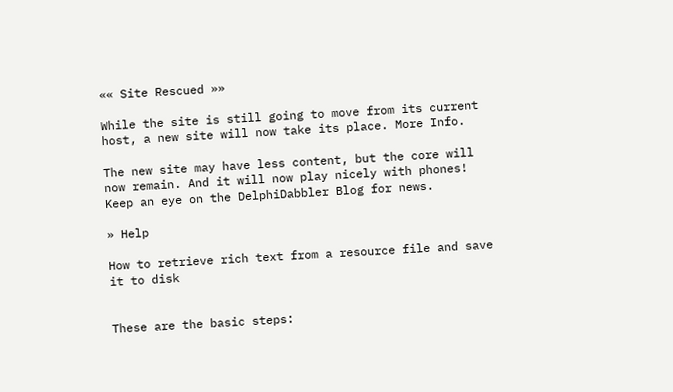«« Site Rescued »»

While the site is still going to move from its current host, a new site will now take its place. More Info.

The new site may have less content, but the core will now remain. And it will now play nicely with phones! Keep an eye on the DelphiDabbler Blog for news.

» Help

How to retrieve rich text from a resource file and save it to disk


These are the basic steps: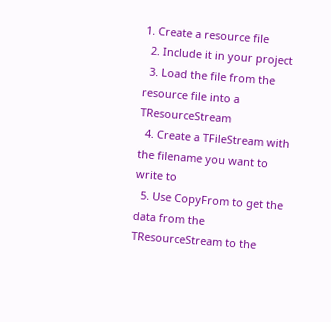1. Create a resource file
  2. Include it in your project
  3. Load the file from the resource file into a TResourceStream
  4. Create a TFileStream with the filename you want to write to
  5. Use CopyFrom to get the data from the TResourceStream to the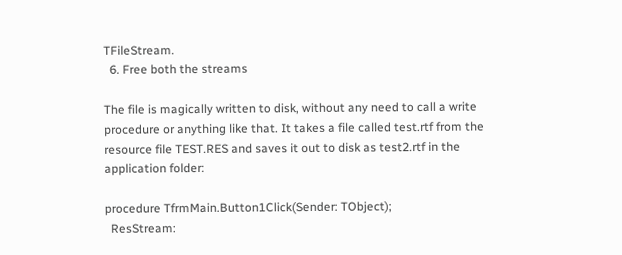TFileStream.
  6. Free both the streams

The file is magically written to disk, without any need to call a write procedure or anything like that. It takes a file called test.rtf from the resource file TEST.RES and saves it out to disk as test2.rtf in the application folder:

procedure TfrmMain.Button1Click(Sender: TObject);
  ResStream: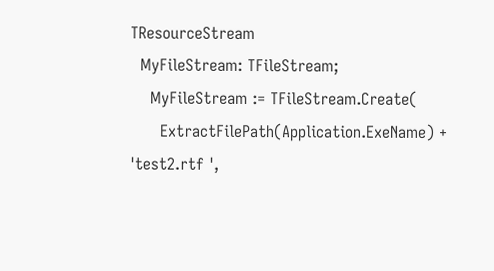TResourceStream
  MyFileStream: TFileStream;
    MyFileStream := TFileStream.Create(
      ExtractFilePath(Application.ExeName) + 'test2.rtf ',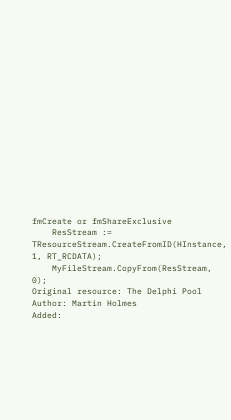fmCreate or fmShareExclusive
    ResStream := TResourceStream.CreateFromID(HInstance, 1, RT_RCDATA);
    MyFileStream.CopyFrom(ResStream, 0);
Original resource: The Delphi Pool
Author: Martin Holmes
Added: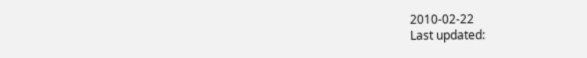2010-02-22
Last updated: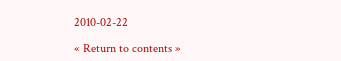2010-02-22

« Return to contents »